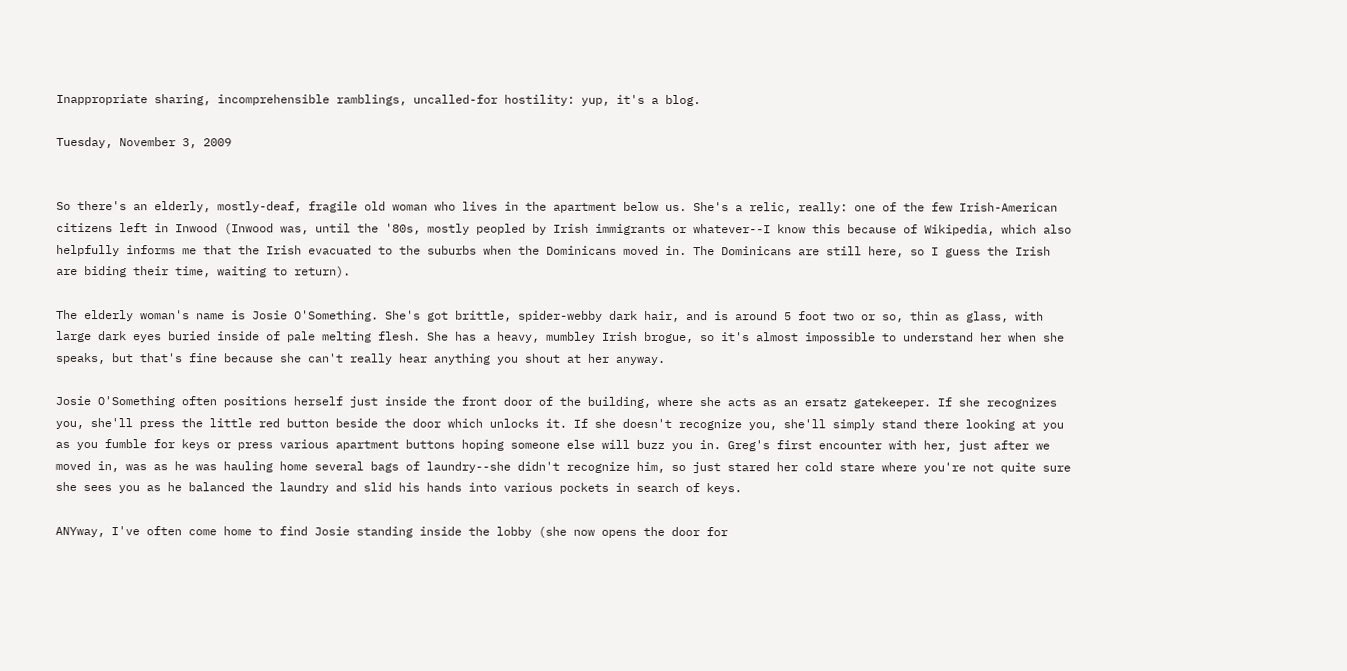Inappropriate sharing, incomprehensible ramblings, uncalled-for hostility: yup, it's a blog.

Tuesday, November 3, 2009


So there's an elderly, mostly-deaf, fragile old woman who lives in the apartment below us. She's a relic, really: one of the few Irish-American citizens left in Inwood (Inwood was, until the '80s, mostly peopled by Irish immigrants or whatever--I know this because of Wikipedia, which also helpfully informs me that the Irish evacuated to the suburbs when the Dominicans moved in. The Dominicans are still here, so I guess the Irish are biding their time, waiting to return).

The elderly woman's name is Josie O'Something. She's got brittle, spider-webby dark hair, and is around 5 foot two or so, thin as glass, with large dark eyes buried inside of pale melting flesh. She has a heavy, mumbley Irish brogue, so it's almost impossible to understand her when she speaks, but that's fine because she can't really hear anything you shout at her anyway.

Josie O'Something often positions herself just inside the front door of the building, where she acts as an ersatz gatekeeper. If she recognizes you, she'll press the little red button beside the door which unlocks it. If she doesn't recognize you, she'll simply stand there looking at you as you fumble for keys or press various apartment buttons hoping someone else will buzz you in. Greg's first encounter with her, just after we moved in, was as he was hauling home several bags of laundry--she didn't recognize him, so just stared her cold stare where you're not quite sure she sees you as he balanced the laundry and slid his hands into various pockets in search of keys.

ANYway, I've often come home to find Josie standing inside the lobby (she now opens the door for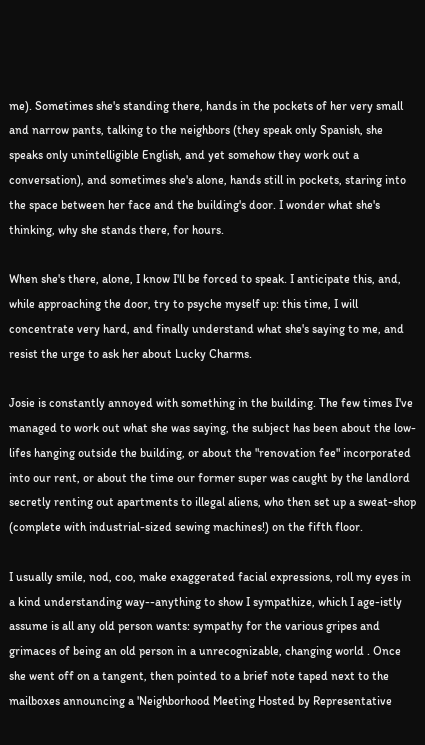me). Sometimes she's standing there, hands in the pockets of her very small and narrow pants, talking to the neighbors (they speak only Spanish, she speaks only unintelligible English, and yet somehow they work out a conversation), and sometimes she's alone, hands still in pockets, staring into the space between her face and the building's door. I wonder what she's thinking, why she stands there, for hours.

When she's there, alone, I know I'll be forced to speak. I anticipate this, and, while approaching the door, try to psyche myself up: this time, I will concentrate very hard, and finally understand what she's saying to me, and resist the urge to ask her about Lucky Charms.

Josie is constantly annoyed with something in the building. The few times I've managed to work out what she was saying, the subject has been about the low-lifes hanging outside the building, or about the "renovation fee" incorporated into our rent, or about the time our former super was caught by the landlord secretly renting out apartments to illegal aliens, who then set up a sweat-shop (complete with industrial-sized sewing machines!) on the fifth floor.

I usually smile, nod, coo, make exaggerated facial expressions, roll my eyes in a kind understanding way--anything to show I sympathize, which I age-istly assume is all any old person wants: sympathy for the various gripes and grimaces of being an old person in a unrecognizable, changing world . Once she went off on a tangent, then pointed to a brief note taped next to the mailboxes announcing a 'Neighborhood Meeting Hosted by Representative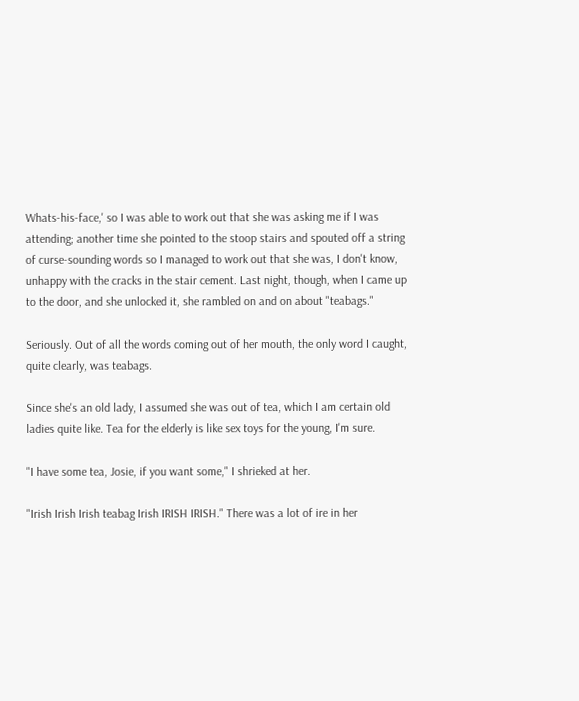Whats-his-face,' so I was able to work out that she was asking me if I was attending; another time she pointed to the stoop stairs and spouted off a string of curse-sounding words so I managed to work out that she was, I don't know, unhappy with the cracks in the stair cement. Last night, though, when I came up to the door, and she unlocked it, she rambled on and on about "teabags."

Seriously. Out of all the words coming out of her mouth, the only word I caught, quite clearly, was teabags.

Since she's an old lady, I assumed she was out of tea, which I am certain old ladies quite like. Tea for the elderly is like sex toys for the young, I'm sure.

"I have some tea, Josie, if you want some," I shrieked at her.

"Irish Irish Irish teabag Irish IRISH IRISH." There was a lot of ire in her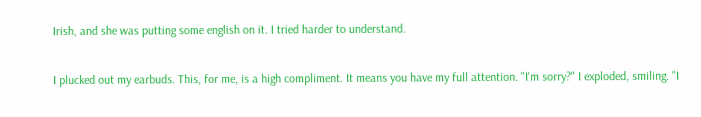Irish, and she was putting some english on it. I tried harder to understand.

I plucked out my earbuds. This, for me, is a high compliment. It means you have my full attention. "I'm sorry?" I exploded, smiling. "I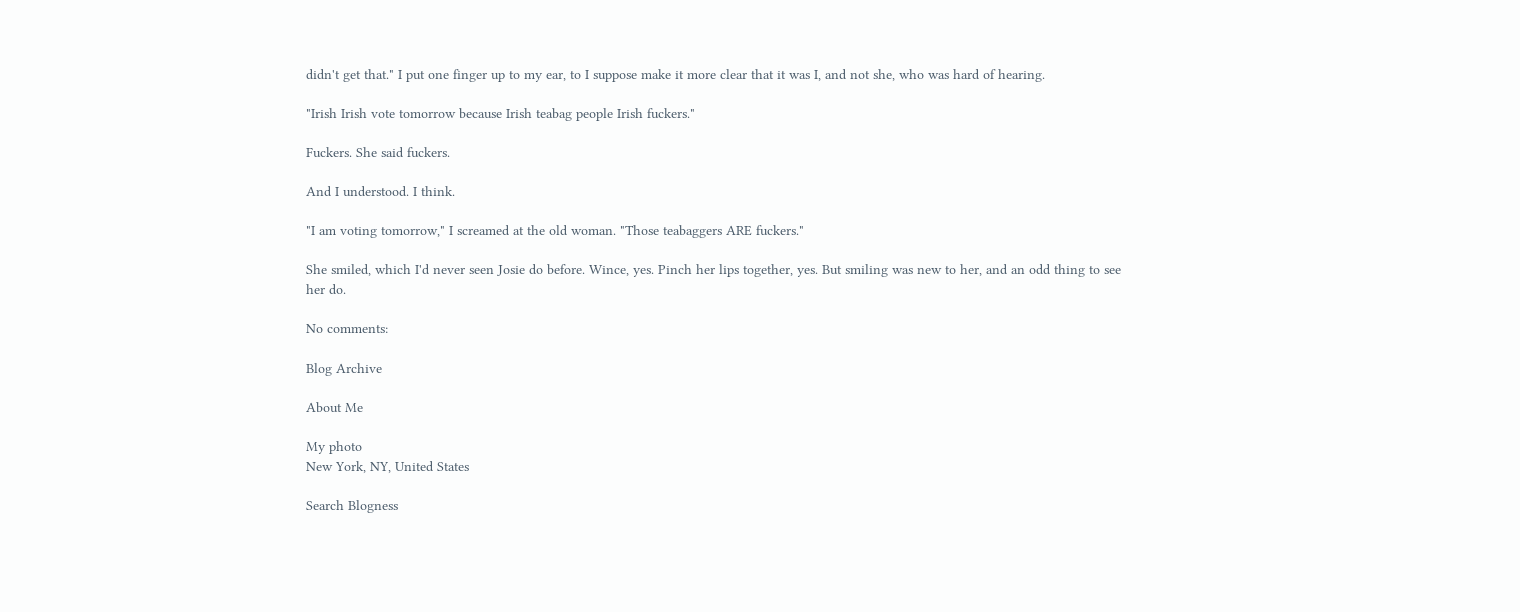didn't get that." I put one finger up to my ear, to I suppose make it more clear that it was I, and not she, who was hard of hearing.

"Irish Irish vote tomorrow because Irish teabag people Irish fuckers."

Fuckers. She said fuckers.

And I understood. I think.

"I am voting tomorrow," I screamed at the old woman. "Those teabaggers ARE fuckers."

She smiled, which I'd never seen Josie do before. Wince, yes. Pinch her lips together, yes. But smiling was new to her, and an odd thing to see her do.

No comments:

Blog Archive

About Me

My photo
New York, NY, United States

Search Blogness